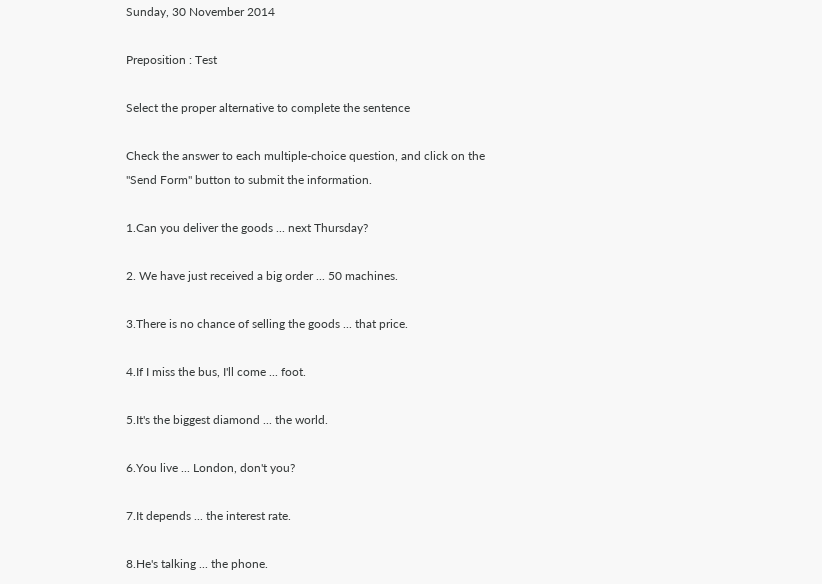Sunday, 30 November 2014

Preposition : Test

Select the proper alternative to complete the sentence

Check the answer to each multiple-choice question, and click on the "Send Form" button to submit the information.

1.Can you deliver the goods ... next Thursday?

2. We have just received a big order ... 50 machines.

3.There is no chance of selling the goods ... that price.

4.If I miss the bus, I'll come ... foot.

5.It's the biggest diamond ... the world.

6.You live ... London, don't you?

7.It depends ... the interest rate.

8.He's talking ... the phone.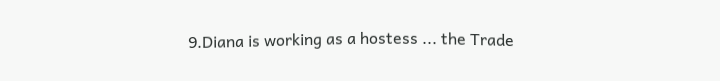9.Diana is working as a hostess ... the Trade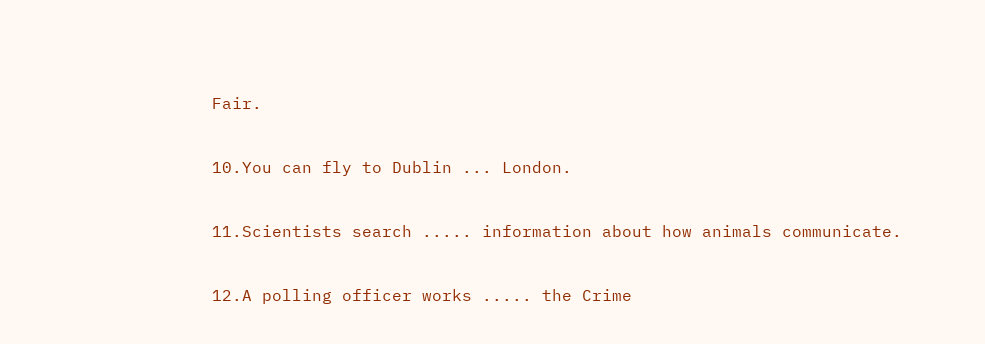Fair.

10.You can fly to Dublin ... London.

11.Scientists search ..... information about how animals communicate.

12.A polling officer works ..... the Crime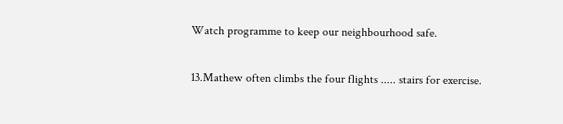Watch programme to keep our neighbourhood safe.

13.Mathew often climbs the four flights ..... stairs for exercise.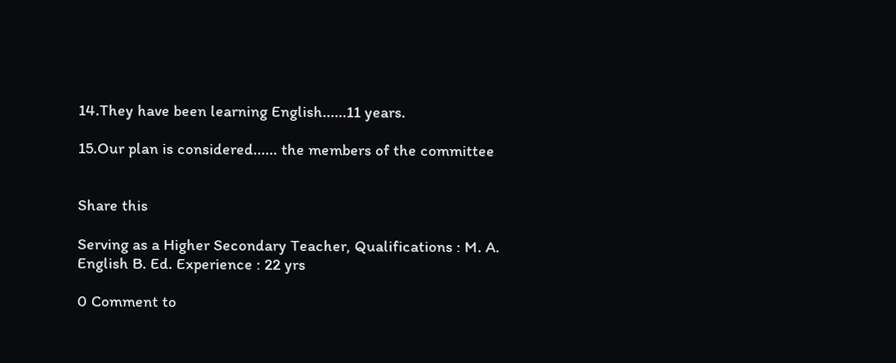14.They have been learning English......11 years.

15.Our plan is considered...... the members of the committee


Share this

Serving as a Higher Secondary Teacher, Qualifications : M. A. English B. Ed. Experience : 22 yrs

0 Comment to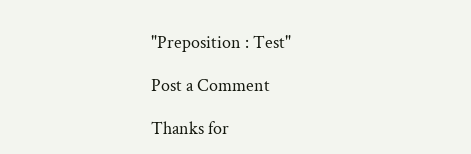"Preposition : Test"

Post a Comment

Thanks for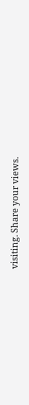visiting. Share your views.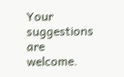Your suggestions are welcome.